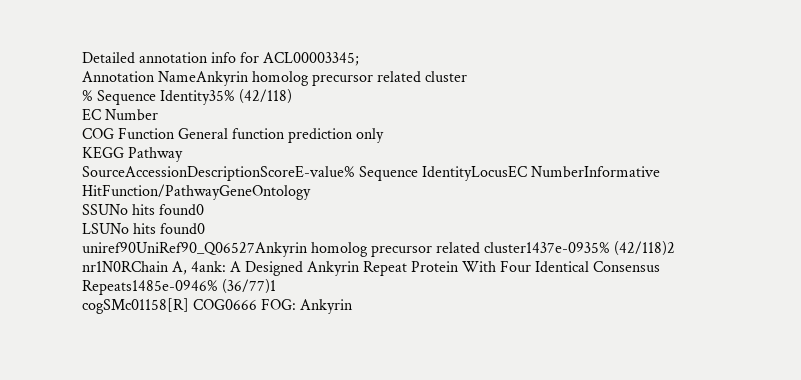Detailed annotation info for ACL00003345;
Annotation NameAnkyrin homolog precursor related cluster
% Sequence Identity35% (42/118)
EC Number
COG Function General function prediction only
KEGG Pathway
SourceAccessionDescriptionScoreE-value% Sequence IdentityLocusEC NumberInformative HitFunction/PathwayGeneOntology
SSUNo hits found0
LSUNo hits found0
uniref90UniRef90_Q06527Ankyrin homolog precursor related cluster1437e-0935% (42/118)2
nr1N0RChain A, 4ank: A Designed Ankyrin Repeat Protein With Four Identical Consensus Repeats1485e-0946% (36/77)1
cogSMc01158[R] COG0666 FOG: Ankyrin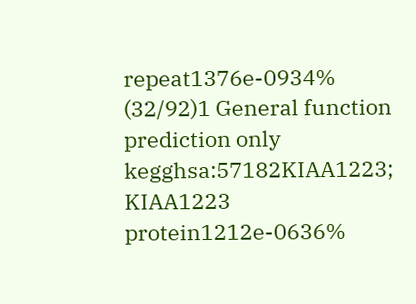repeat1376e-0934% (32/92)1 General function prediction only
kegghsa:57182KIAA1223; KIAA1223 protein1212e-0636%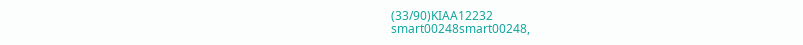(33/90)KIAA12232
smart00248smart00248,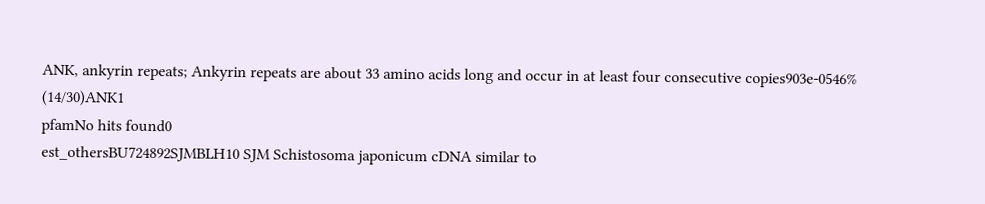ANK, ankyrin repeats; Ankyrin repeats are about 33 amino acids long and occur in at least four consecutive copies903e-0546% (14/30)ANK1
pfamNo hits found0
est_othersBU724892SJMBLH10 SJM Schistosoma japonicum cDNA similar to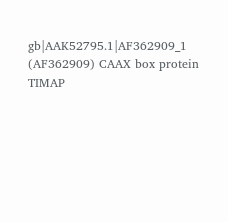gb|AAK52795.1|AF362909_1 (AF362909) CAAX box protein TIMAP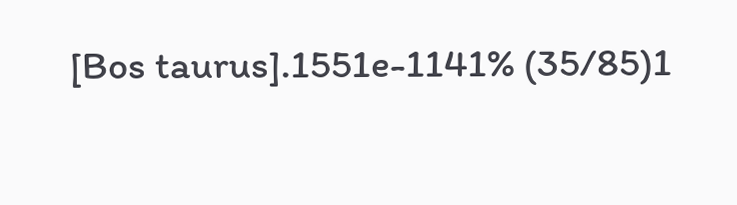[Bos taurus].1551e-1141% (35/85)1